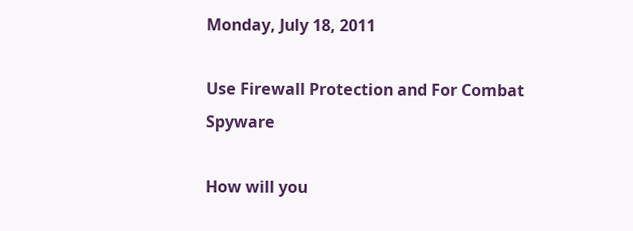Monday, July 18, 2011

Use Firewall Protection and For Combat Spyware

How will you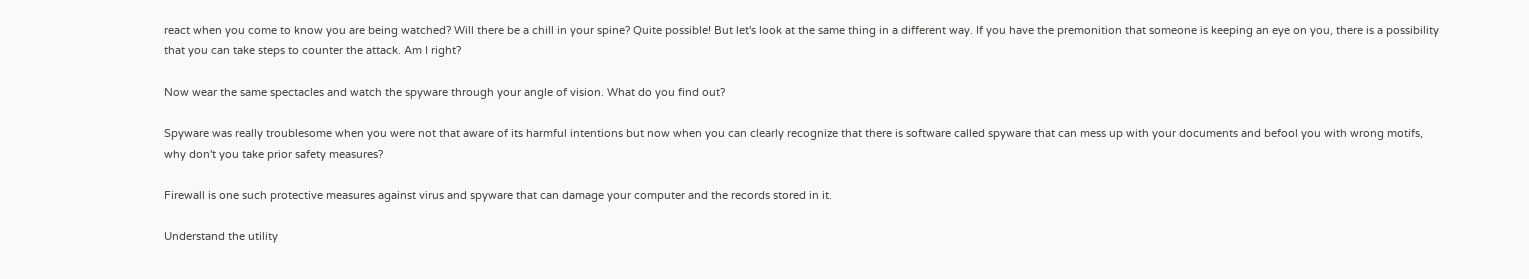react when you come to know you are being watched? Will there be a chill in your spine? Quite possible! But let's look at the same thing in a different way. If you have the premonition that someone is keeping an eye on you, there is a possibility that you can take steps to counter the attack. Am I right?

Now wear the same spectacles and watch the spyware through your angle of vision. What do you find out?

Spyware was really troublesome when you were not that aware of its harmful intentions but now when you can clearly recognize that there is software called spyware that can mess up with your documents and befool you with wrong motifs, why don't you take prior safety measures?

Firewall is one such protective measures against virus and spyware that can damage your computer and the records stored in it.

Understand the utility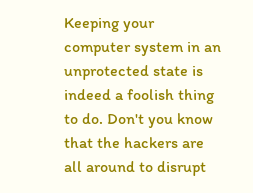Keeping your computer system in an unprotected state is indeed a foolish thing to do. Don't you know that the hackers are all around to disrupt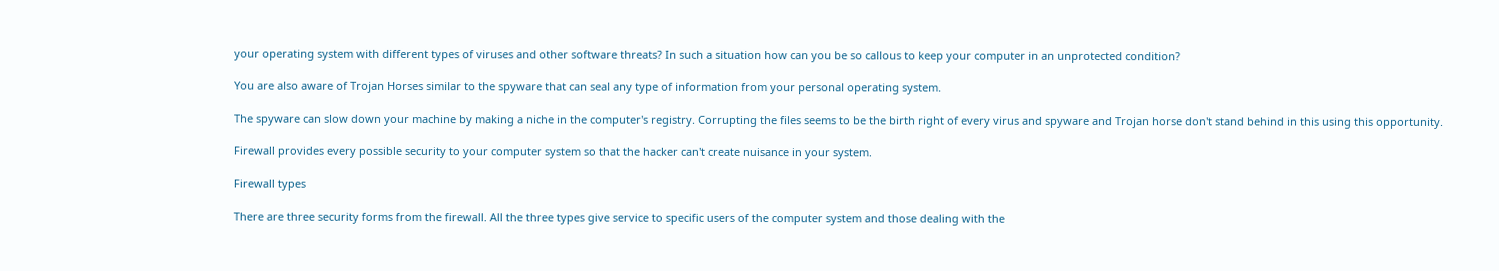your operating system with different types of viruses and other software threats? In such a situation how can you be so callous to keep your computer in an unprotected condition?

You are also aware of Trojan Horses similar to the spyware that can seal any type of information from your personal operating system.

The spyware can slow down your machine by making a niche in the computer's registry. Corrupting the files seems to be the birth right of every virus and spyware and Trojan horse don't stand behind in this using this opportunity.

Firewall provides every possible security to your computer system so that the hacker can't create nuisance in your system.

Firewall types

There are three security forms from the firewall. All the three types give service to specific users of the computer system and those dealing with the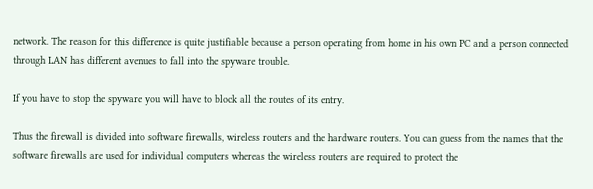network. The reason for this difference is quite justifiable because a person operating from home in his own PC and a person connected through LAN has different avenues to fall into the spyware trouble.

If you have to stop the spyware you will have to block all the routes of its entry.

Thus the firewall is divided into software firewalls, wireless routers and the hardware routers. You can guess from the names that the software firewalls are used for individual computers whereas the wireless routers are required to protect the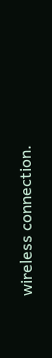wireless connection.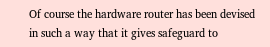Of course the hardware router has been devised in such a way that it gives safeguard to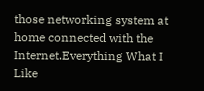those networking system at home connected with the Internet.Everything What I Like